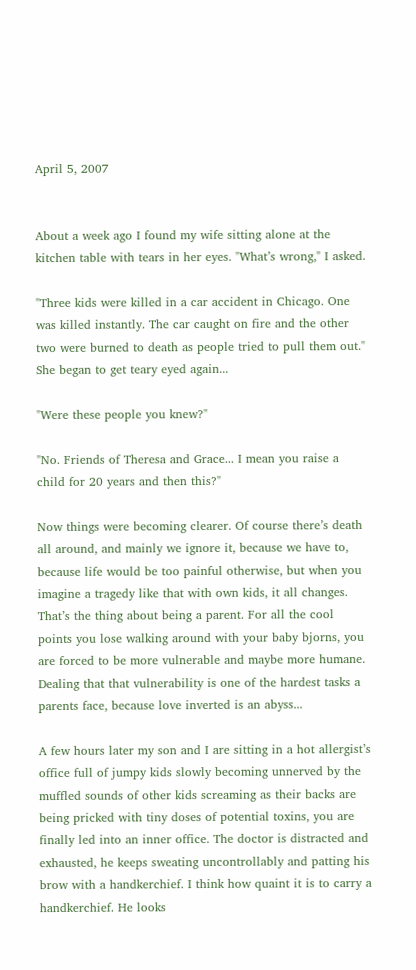April 5, 2007


About a week ago I found my wife sitting alone at the kitchen table with tears in her eyes. "What’s wrong," I asked.

"Three kids were killed in a car accident in Chicago. One was killed instantly. The car caught on fire and the other two were burned to death as people tried to pull them out." She began to get teary eyed again...

"Were these people you knew?"

"No. Friends of Theresa and Grace... I mean you raise a child for 20 years and then this?"

Now things were becoming clearer. Of course there’s death all around, and mainly we ignore it, because we have to, because life would be too painful otherwise, but when you imagine a tragedy like that with own kids, it all changes. That’s the thing about being a parent. For all the cool points you lose walking around with your baby bjorns, you are forced to be more vulnerable and maybe more humane. Dealing that that vulnerability is one of the hardest tasks a parents face, because love inverted is an abyss...

A few hours later my son and I are sitting in a hot allergist’s office full of jumpy kids slowly becoming unnerved by the muffled sounds of other kids screaming as their backs are being pricked with tiny doses of potential toxins, you are finally led into an inner office. The doctor is distracted and exhausted, he keeps sweating uncontrollably and patting his brow with a handkerchief. I think how quaint it is to carry a handkerchief. He looks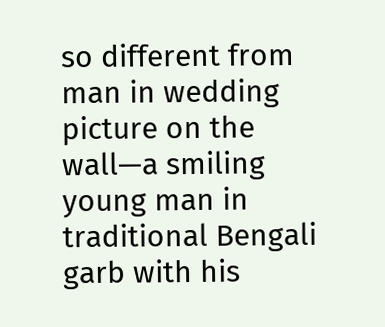so different from man in wedding picture on the wall—a smiling young man in traditional Bengali garb with his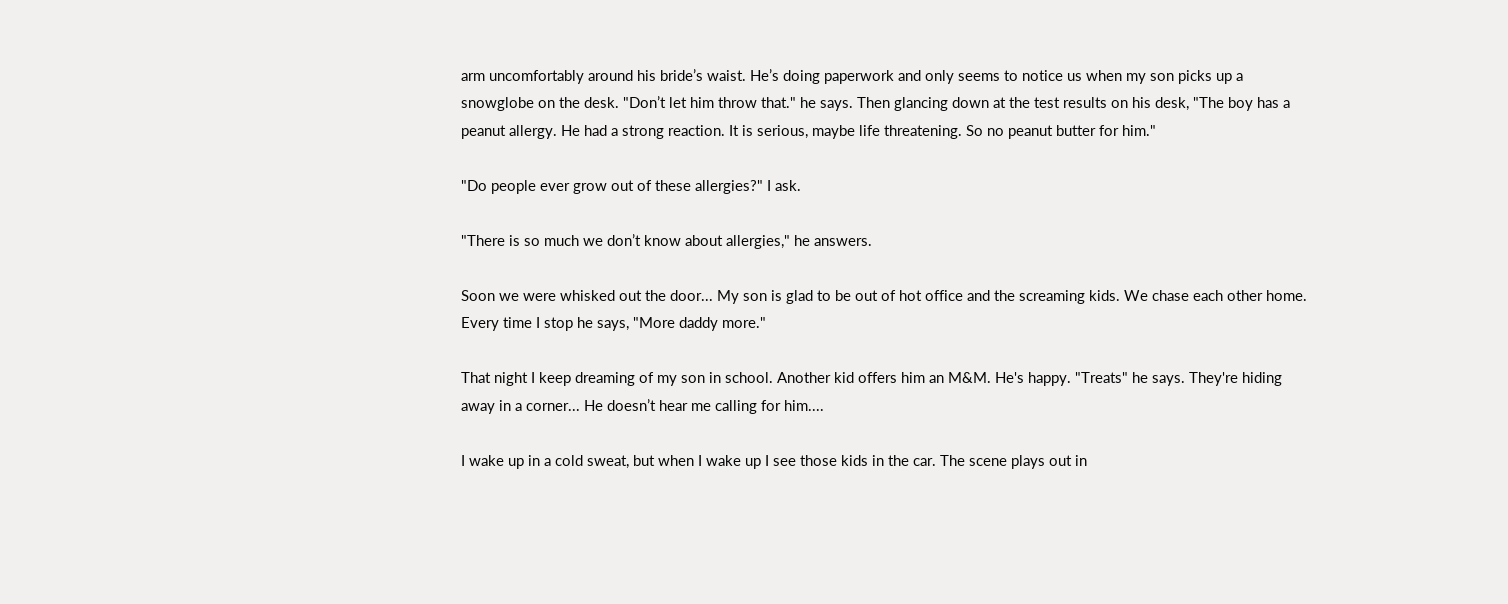arm uncomfortably around his bride’s waist. He’s doing paperwork and only seems to notice us when my son picks up a snowglobe on the desk. "Don’t let him throw that." he says. Then glancing down at the test results on his desk, "The boy has a peanut allergy. He had a strong reaction. It is serious, maybe life threatening. So no peanut butter for him."

"Do people ever grow out of these allergies?" I ask.

"There is so much we don’t know about allergies," he answers.

Soon we were whisked out the door... My son is glad to be out of hot office and the screaming kids. We chase each other home. Every time I stop he says, "More daddy more."

That night I keep dreaming of my son in school. Another kid offers him an M&M. He's happy. "Treats" he says. They're hiding away in a corner... He doesn’t hear me calling for him....

I wake up in a cold sweat, but when I wake up I see those kids in the car. The scene plays out in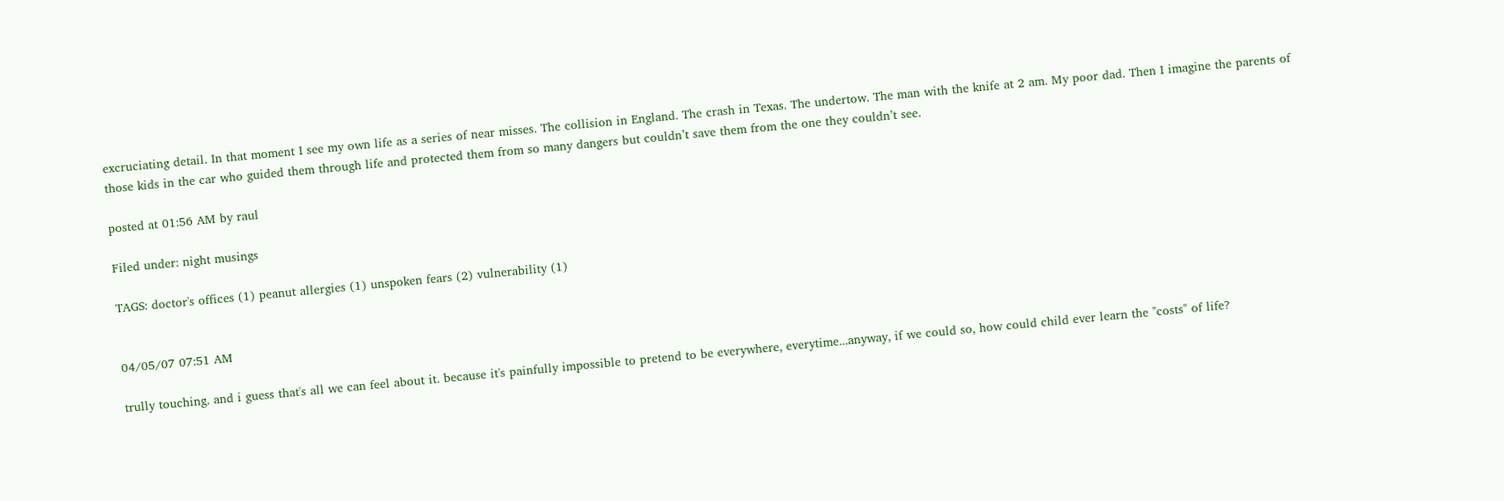excruciating detail. In that moment I see my own life as a series of near misses. The collision in England. The crash in Texas. The undertow. The man with the knife at 2 am. My poor dad. Then I imagine the parents of those kids in the car who guided them through life and protected them from so many dangers but couldn’t save them from the one they couldn’t see.

posted at 01:56 AM by raul

Filed under: night musings

TAGS: doctor's offices (1) peanut allergies (1) unspoken fears (2) vulnerability (1)


04/05/07 07:51 AM

trully touching. and i guess that's all we can feel about it. because it's painfully impossible to pretend to be everywhere, everytime...anyway, if we could so, how could child ever learn the "costs" of life?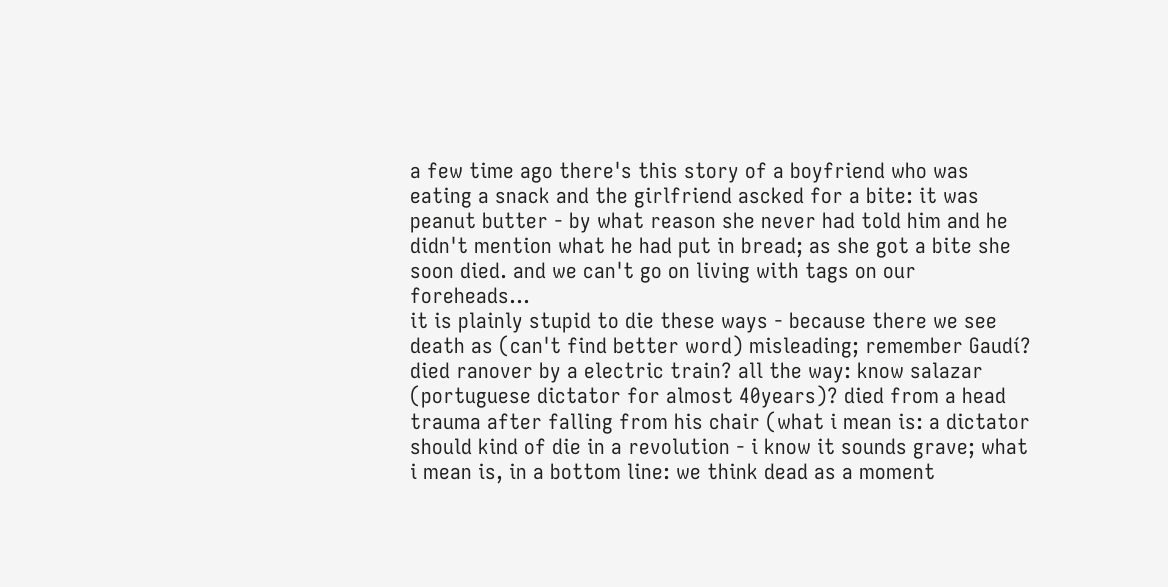a few time ago there's this story of a boyfriend who was eating a snack and the girlfriend ascked for a bite: it was peanut butter - by what reason she never had told him and he didn't mention what he had put in bread; as she got a bite she soon died. and we can't go on living with tags on our foreheads...
it is plainly stupid to die these ways - because there we see death as (can't find better word) misleading; remember Gaudí? died ranover by a electric train? all the way: know salazar (portuguese dictator for almost 40years)? died from a head trauma after falling from his chair (what i mean is: a dictator should kind of die in a revolution - i know it sounds grave; what i mean is, in a bottom line: we think dead as a moment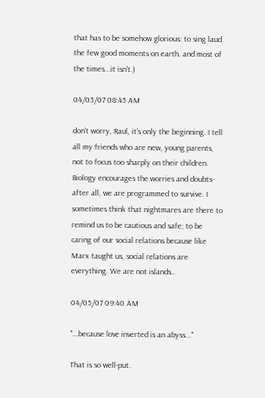that has to be somehow glorious: to sing laud the few good moments on earth. and most of the times...it isn't.)

04/05/07 08:45 AM

don't worry, Raul, it's only the beginning. I tell all my friends who are new, young parents, not to focus too sharply on their children. Biology encourages the worries and doubts- after all, we are programmed to survive. I sometimes think that nightmares are there to remind us to be cautious and safe; to be caring of our social relations because like Marx taught us, social relations are everything. We are not islands..

04/05/07 09:40 AM

"...because love inverted is an abyss..."

That is so well-put.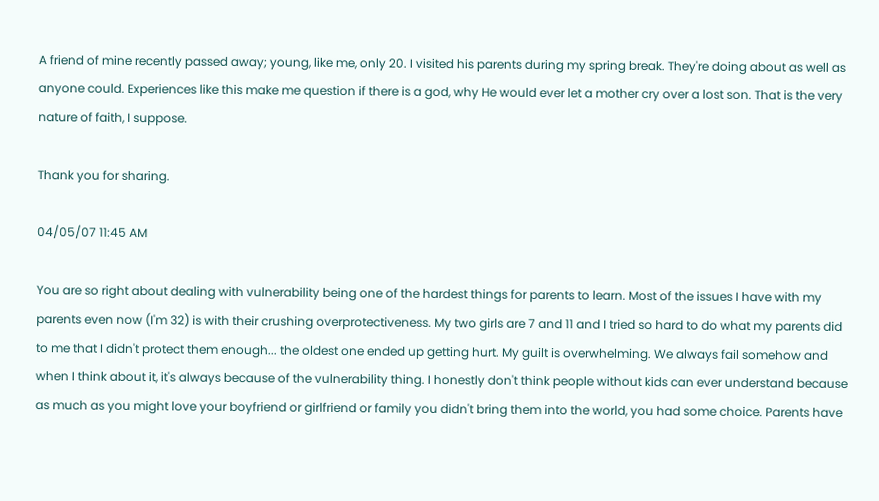A friend of mine recently passed away; young, like me, only 20. I visited his parents during my spring break. They're doing about as well as anyone could. Experiences like this make me question if there is a god, why He would ever let a mother cry over a lost son. That is the very nature of faith, I suppose.

Thank you for sharing.

04/05/07 11:45 AM

You are so right about dealing with vulnerability being one of the hardest things for parents to learn. Most of the issues I have with my parents even now (I'm 32) is with their crushing overprotectiveness. My two girls are 7 and 11 and I tried so hard to do what my parents did to me that I didn't protect them enough... the oldest one ended up getting hurt. My guilt is overwhelming. We always fail somehow and when I think about it, it's always because of the vulnerability thing. I honestly don't think people without kids can ever understand because as much as you might love your boyfriend or girlfriend or family you didn't bring them into the world, you had some choice. Parents have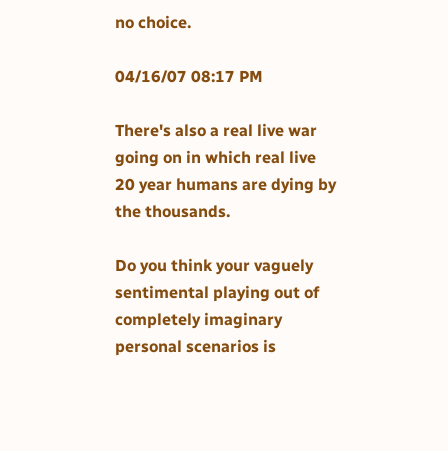no choice.

04/16/07 08:17 PM

There's also a real live war going on in which real live 20 year humans are dying by the thousands.

Do you think your vaguely sentimental playing out of completely imaginary personal scenarios is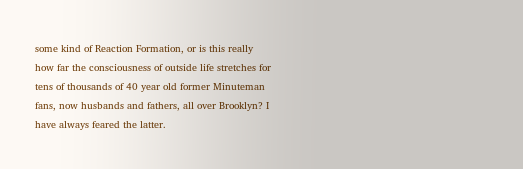some kind of Reaction Formation, or is this really how far the consciousness of outside life stretches for tens of thousands of 40 year old former Minuteman fans, now husbands and fathers, all over Brooklyn? I have always feared the latter.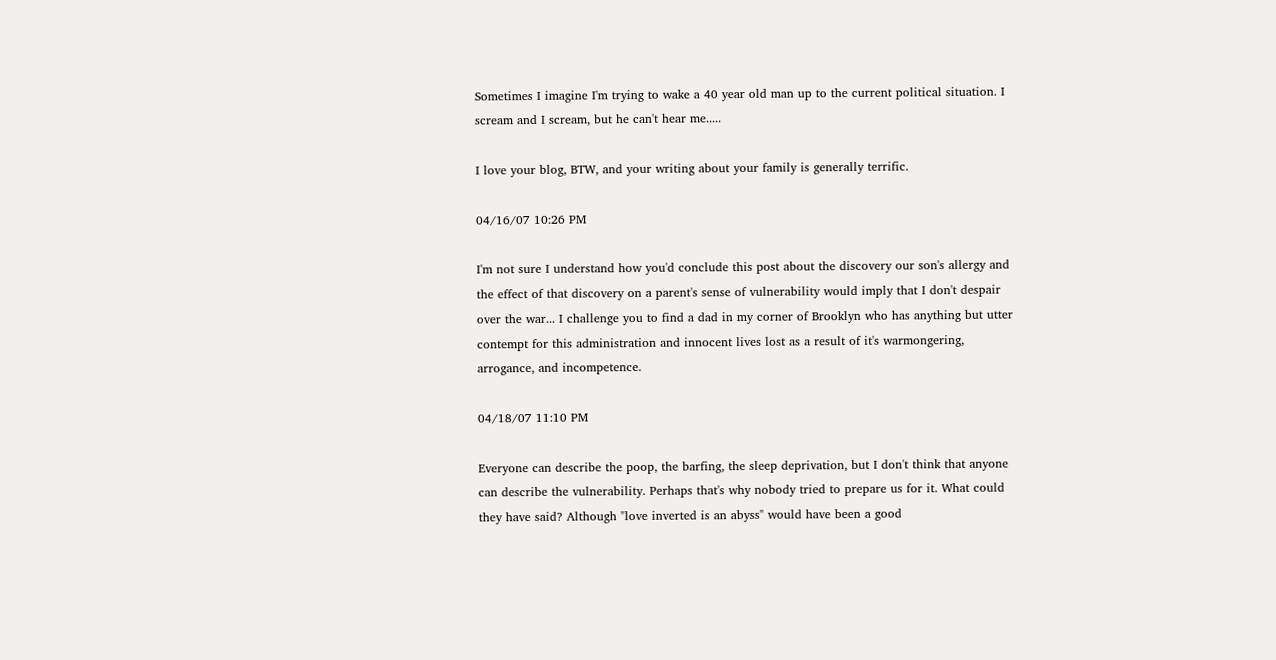Sometimes I imagine I'm trying to wake a 40 year old man up to the current political situation. I scream and I scream, but he can't hear me.....

I love your blog, BTW, and your writing about your family is generally terrific.

04/16/07 10:26 PM

I'm not sure I understand how you'd conclude this post about the discovery our son's allergy and the effect of that discovery on a parent's sense of vulnerability would imply that I don't despair over the war... I challenge you to find a dad in my corner of Brooklyn who has anything but utter contempt for this administration and innocent lives lost as a result of it's warmongering, arrogance, and incompetence.

04/18/07 11:10 PM

Everyone can describe the poop, the barfing, the sleep deprivation, but I don't think that anyone can describe the vulnerability. Perhaps that's why nobody tried to prepare us for it. What could they have said? Although "love inverted is an abyss" would have been a good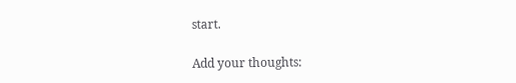start.

Add your thoughts: